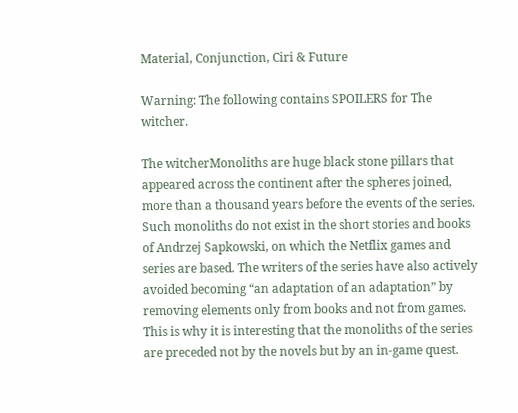Material, Conjunction, Ciri & Future

Warning: The following contains SPOILERS for The witcher.

The witcherMonoliths are huge black stone pillars that appeared across the continent after the spheres joined, more than a thousand years before the events of the series. Such monoliths do not exist in the short stories and books of Andrzej Sapkowski, on which the Netflix games and series are based. The writers of the series have also actively avoided becoming “an adaptation of an adaptation” by removing elements only from books and not from games. This is why it is interesting that the monoliths of the series are preceded not by the novels but by an in-game quest.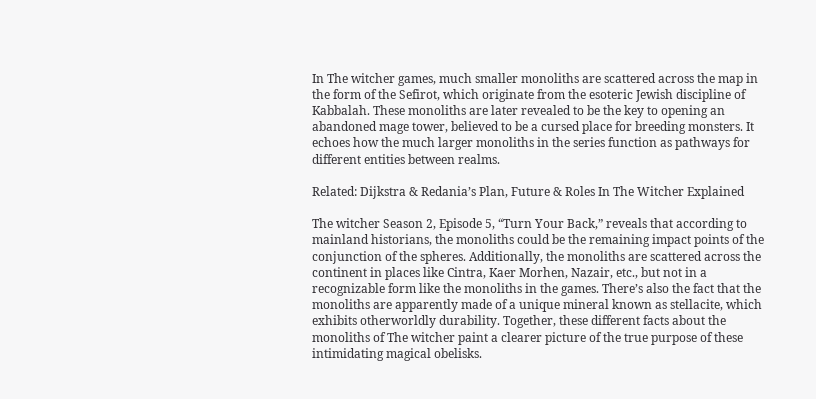In The witcher games, much smaller monoliths are scattered across the map in the form of the Sefirot, which originate from the esoteric Jewish discipline of Kabbalah. These monoliths are later revealed to be the key to opening an abandoned mage tower, believed to be a cursed place for breeding monsters. It echoes how the much larger monoliths in the series function as pathways for different entities between realms.

Related: Dijkstra & Redania’s Plan, Future & Roles In The Witcher Explained

The witcher Season 2, Episode 5, “Turn Your Back,” reveals that according to mainland historians, the monoliths could be the remaining impact points of the conjunction of the spheres. Additionally, the monoliths are scattered across the continent in places like Cintra, Kaer Morhen, Nazair, etc., but not in a recognizable form like the monoliths in the games. There’s also the fact that the monoliths are apparently made of a unique mineral known as stellacite, which exhibits otherworldly durability. Together, these different facts about the monoliths of The witcher paint a clearer picture of the true purpose of these intimidating magical obelisks.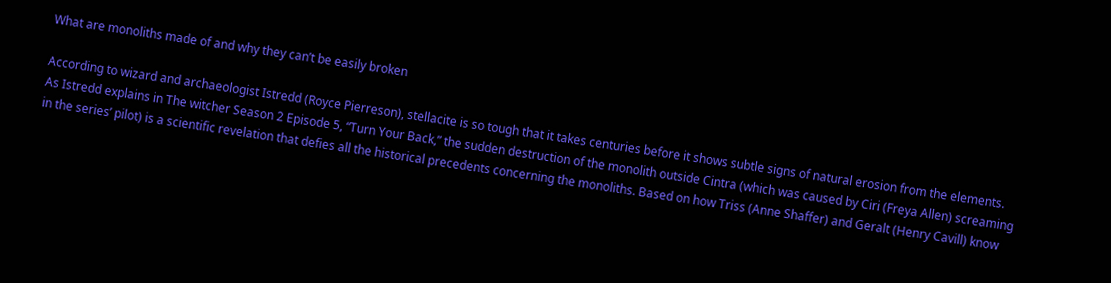What are monoliths made of and why they can’t be easily broken

According to wizard and archaeologist Istredd (Royce Pierreson), stellacite is so tough that it takes centuries before it shows subtle signs of natural erosion from the elements. As Istredd explains in The witcher Season 2 Episode 5, “Turn Your Back,” the sudden destruction of the monolith outside Cintra (which was caused by Ciri (Freya Allen) screaming in the series’ pilot) is a scientific revelation that defies all the historical precedents concerning the monoliths. Based on how Triss (Anne Shaffer) and Geralt (Henry Cavill) know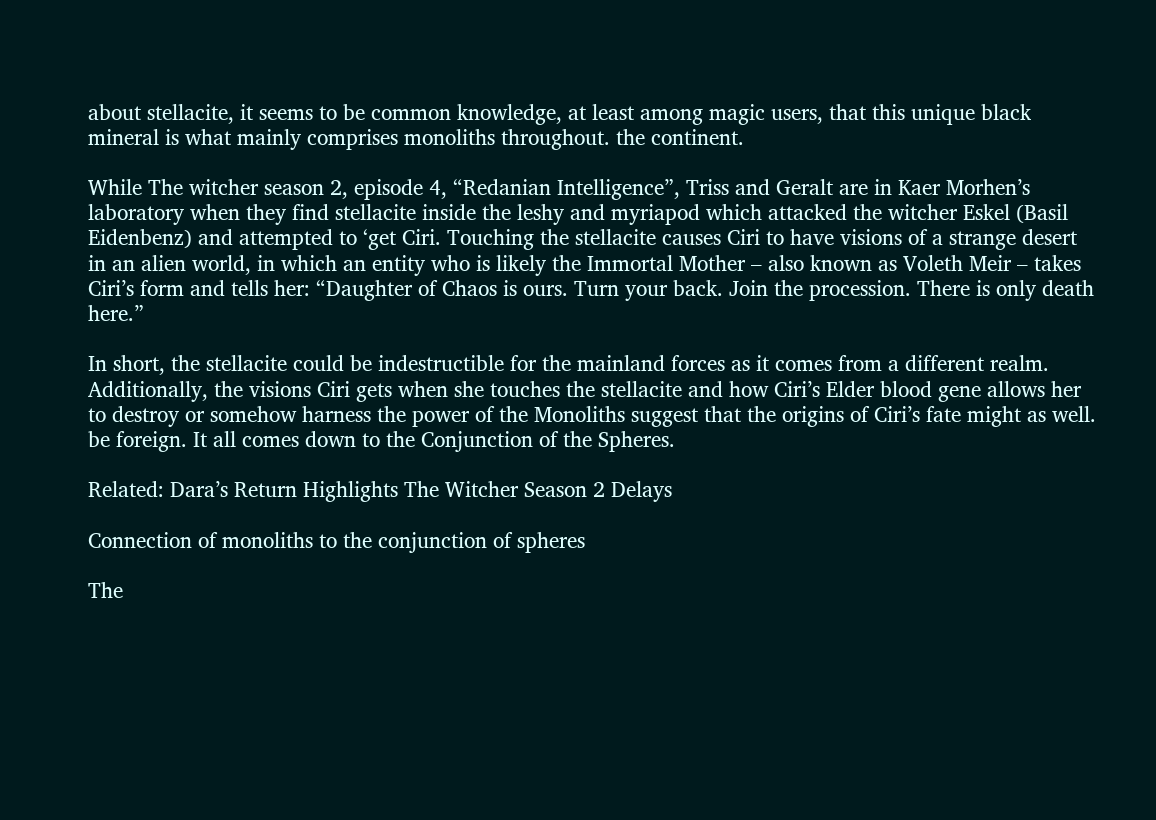about stellacite, it seems to be common knowledge, at least among magic users, that this unique black mineral is what mainly comprises monoliths throughout. the continent.

While The witcher season 2, episode 4, “Redanian Intelligence”, Triss and Geralt are in Kaer Morhen’s laboratory when they find stellacite inside the leshy and myriapod which attacked the witcher Eskel (Basil Eidenbenz) and attempted to ‘get Ciri. Touching the stellacite causes Ciri to have visions of a strange desert in an alien world, in which an entity who is likely the Immortal Mother – also known as Voleth Meir – takes Ciri’s form and tells her: “Daughter of Chaos is ours. Turn your back. Join the procession. There is only death here.”

In short, the stellacite could be indestructible for the mainland forces as it comes from a different realm. Additionally, the visions Ciri gets when she touches the stellacite and how Ciri’s Elder blood gene allows her to destroy or somehow harness the power of the Monoliths suggest that the origins of Ciri’s fate might as well. be foreign. It all comes down to the Conjunction of the Spheres.

Related: Dara’s Return Highlights The Witcher Season 2 Delays

Connection of monoliths to the conjunction of spheres

The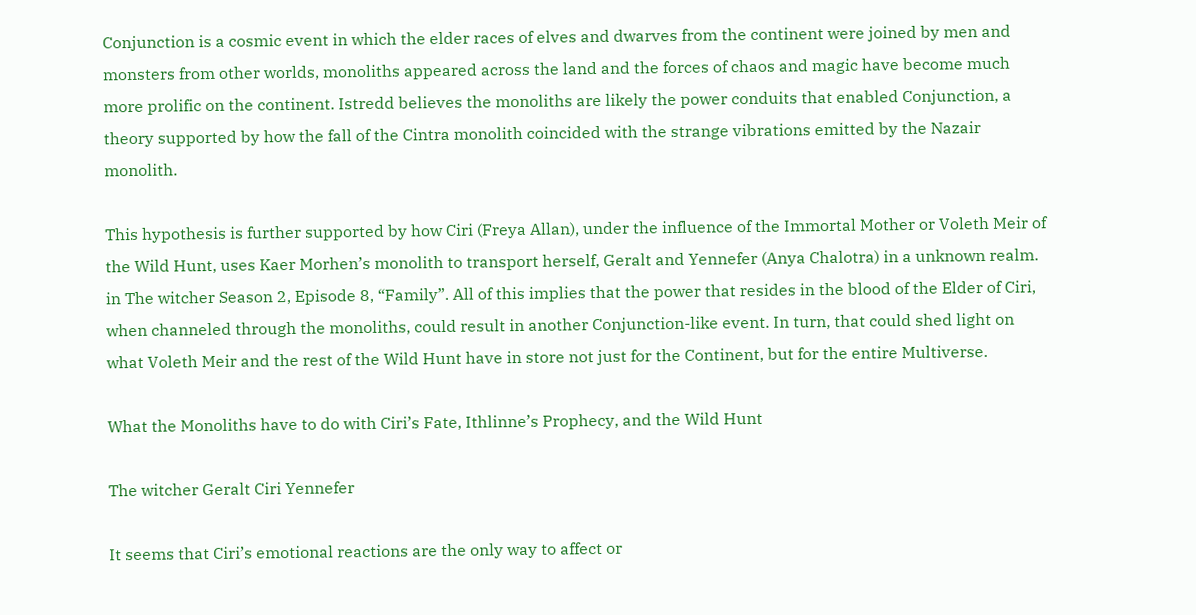Conjunction is a cosmic event in which the elder races of elves and dwarves from the continent were joined by men and monsters from other worlds, monoliths appeared across the land and the forces of chaos and magic have become much more prolific on the continent. Istredd believes the monoliths are likely the power conduits that enabled Conjunction, a theory supported by how the fall of the Cintra monolith coincided with the strange vibrations emitted by the Nazair monolith.

This hypothesis is further supported by how Ciri (Freya Allan), under the influence of the Immortal Mother or Voleth Meir of the Wild Hunt, uses Kaer Morhen’s monolith to transport herself, Geralt and Yennefer (Anya Chalotra) in a unknown realm. in The witcher Season 2, Episode 8, “Family”. All of this implies that the power that resides in the blood of the Elder of Ciri, when channeled through the monoliths, could result in another Conjunction-like event. In turn, that could shed light on what Voleth Meir and the rest of the Wild Hunt have in store not just for the Continent, but for the entire Multiverse.

What the Monoliths have to do with Ciri’s Fate, Ithlinne’s Prophecy, and the Wild Hunt

The witcher Geralt Ciri Yennefer

It seems that Ciri’s emotional reactions are the only way to affect or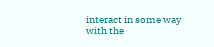interact in some way with the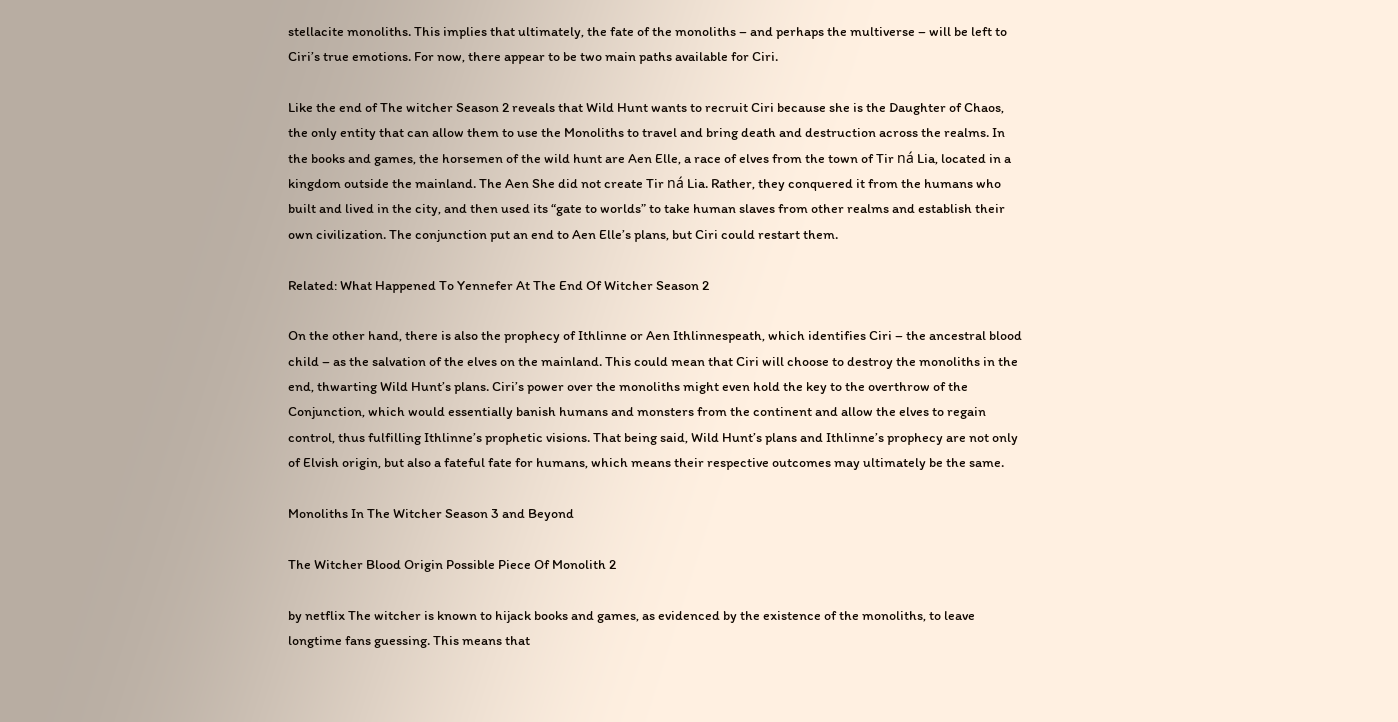stellacite monoliths. This implies that ultimately, the fate of the monoliths – and perhaps the multiverse – will be left to Ciri’s true emotions. For now, there appear to be two main paths available for Ciri.

Like the end of The witcher Season 2 reveals that Wild Hunt wants to recruit Ciri because she is the Daughter of Chaos, the only entity that can allow them to use the Monoliths to travel and bring death and destruction across the realms. In the books and games, the horsemen of the wild hunt are Aen Elle, a race of elves from the town of Tir ná Lia, located in a kingdom outside the mainland. The Aen She did not create Tir ná Lia. Rather, they conquered it from the humans who built and lived in the city, and then used its “gate to worlds” to take human slaves from other realms and establish their own civilization. The conjunction put an end to Aen Elle’s plans, but Ciri could restart them.

Related: What Happened To Yennefer At The End Of Witcher Season 2

On the other hand, there is also the prophecy of Ithlinne or Aen Ithlinnespeath, which identifies Ciri – the ancestral blood child – as the salvation of the elves on the mainland. This could mean that Ciri will choose to destroy the monoliths in the end, thwarting Wild Hunt’s plans. Ciri’s power over the monoliths might even hold the key to the overthrow of the Conjunction, which would essentially banish humans and monsters from the continent and allow the elves to regain control, thus fulfilling Ithlinne’s prophetic visions. That being said, Wild Hunt’s plans and Ithlinne’s prophecy are not only of Elvish origin, but also a fateful fate for humans, which means their respective outcomes may ultimately be the same.

Monoliths In The Witcher Season 3 and Beyond

The Witcher Blood Origin Possible Piece Of Monolith 2

by netflix The witcher is known to hijack books and games, as evidenced by the existence of the monoliths, to leave longtime fans guessing. This means that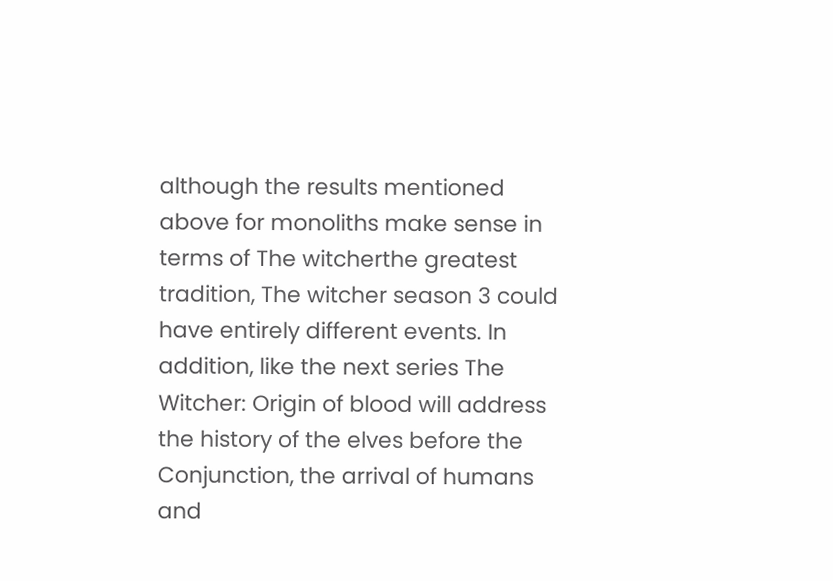although the results mentioned above for monoliths make sense in terms of The witcherthe greatest tradition, The witcher season 3 could have entirely different events. In addition, like the next series The Witcher: Origin of blood will address the history of the elves before the Conjunction, the arrival of humans and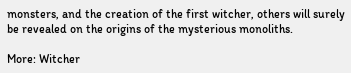monsters, and the creation of the first witcher, others will surely be revealed on the origins of the mysterious monoliths.

More: Witcher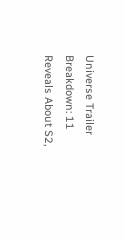Universe Trailer Breakdown: 11 Reveals About S2,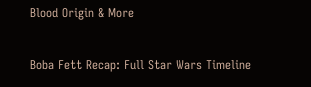Blood Origin & More


Boba Fett Recap: Full Star Wars Timeline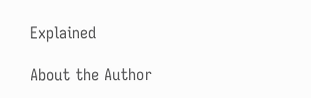Explained

About the Author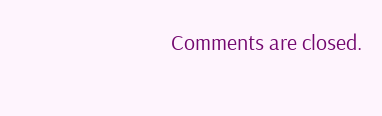Comments are closed.